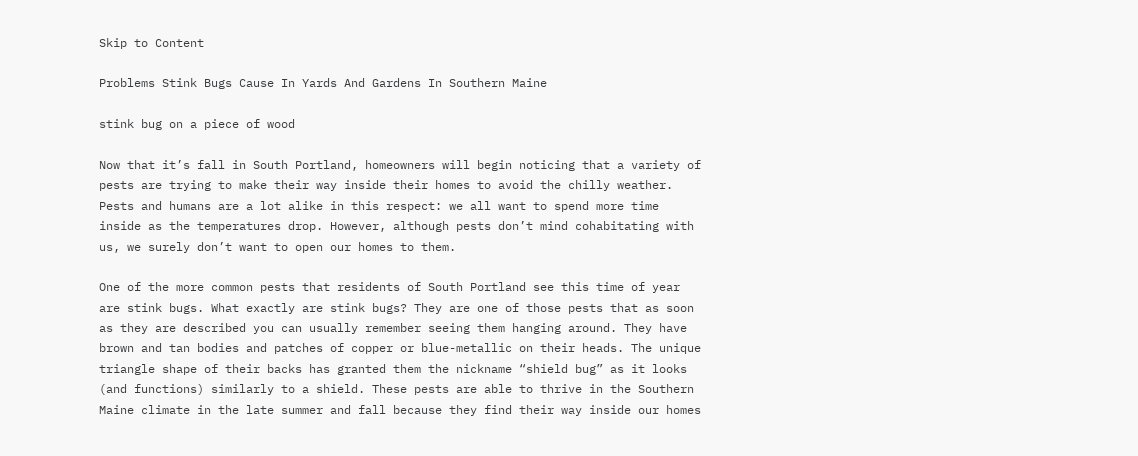Skip to Content

Problems Stink Bugs Cause In Yards And Gardens In Southern Maine

stink bug on a piece of wood

Now that it’s fall in South Portland, homeowners will begin noticing that a variety of pests are trying to make their way inside their homes to avoid the chilly weather. Pests and humans are a lot alike in this respect: we all want to spend more time inside as the temperatures drop. However, although pests don’t mind cohabitating with us, we surely don’t want to open our homes to them.

One of the more common pests that residents of South Portland see this time of year are stink bugs. What exactly are stink bugs? They are one of those pests that as soon as they are described you can usually remember seeing them hanging around. They have brown and tan bodies and patches of copper or blue-metallic on their heads. The unique triangle shape of their backs has granted them the nickname “shield bug” as it looks (and functions) similarly to a shield. These pests are able to thrive in the Southern Maine climate in the late summer and fall because they find their way inside our homes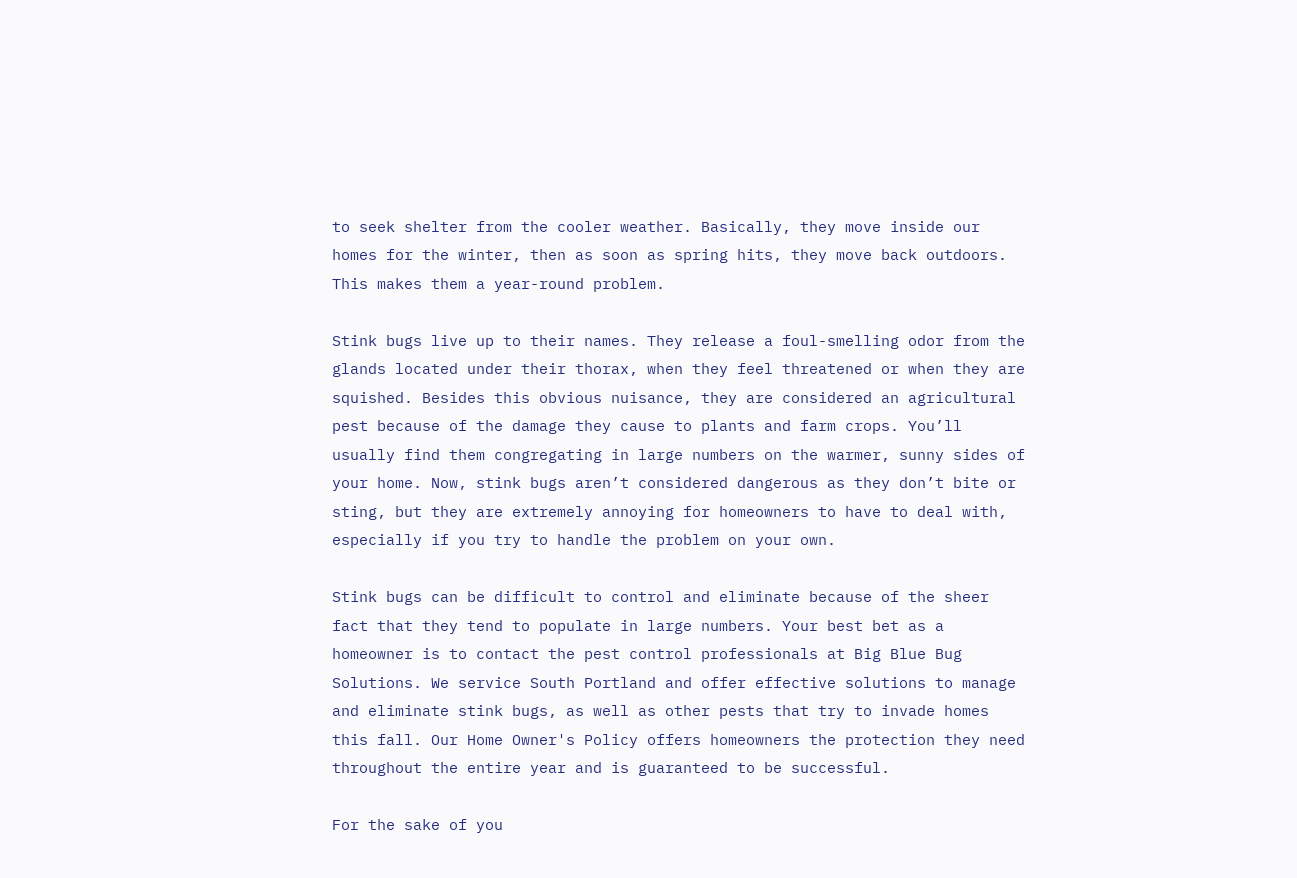to seek shelter from the cooler weather. Basically, they move inside our homes for the winter, then as soon as spring hits, they move back outdoors. This makes them a year-round problem.

Stink bugs live up to their names. They release a foul-smelling odor from the glands located under their thorax, when they feel threatened or when they are squished. Besides this obvious nuisance, they are considered an agricultural pest because of the damage they cause to plants and farm crops. You’ll usually find them congregating in large numbers on the warmer, sunny sides of your home. Now, stink bugs aren’t considered dangerous as they don’t bite or sting, but they are extremely annoying for homeowners to have to deal with, especially if you try to handle the problem on your own.

Stink bugs can be difficult to control and eliminate because of the sheer fact that they tend to populate in large numbers. Your best bet as a homeowner is to contact the pest control professionals at Big Blue Bug Solutions. We service South Portland and offer effective solutions to manage and eliminate stink bugs, as well as other pests that try to invade homes this fall. Our Home Owner's Policy offers homeowners the protection they need throughout the entire year and is guaranteed to be successful.

For the sake of you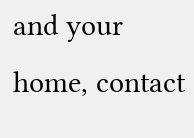and your home, contact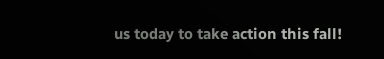us today to take action this fall!